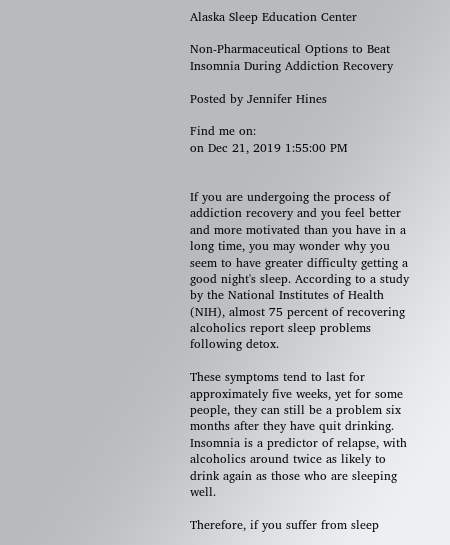Alaska Sleep Education Center

Non-Pharmaceutical Options to Beat Insomnia During Addiction Recovery

Posted by Jennifer Hines

Find me on:
on Dec 21, 2019 1:55:00 PM


If you are undergoing the process of addiction recovery and you feel better and more motivated than you have in a long time, you may wonder why you seem to have greater difficulty getting a good night's sleep. According to a study by the National Institutes of Health (NIH), almost 75 percent of recovering alcoholics report sleep problems following detox.

These symptoms tend to last for approximately five weeks, yet for some people, they can still be a problem six months after they have quit drinking. Insomnia is a predictor of relapse, with alcoholics around twice as likely to drink again as those who are sleeping well.

Therefore, if you suffer from sleep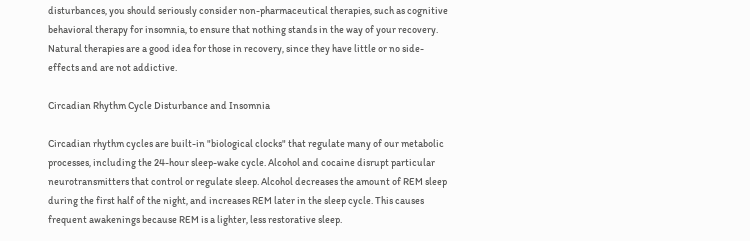disturbances, you should seriously consider non-pharmaceutical therapies, such as cognitive behavioral therapy for insomnia, to ensure that nothing stands in the way of your recovery. Natural therapies are a good idea for those in recovery, since they have little or no side-effects and are not addictive.

Circadian Rhythm Cycle Disturbance and Insomnia

Circadian rhythm cycles are built-in "biological clocks" that regulate many of our metabolic processes, including the 24-hour sleep-wake cycle. Alcohol and cocaine disrupt particular neurotransmitters that control or regulate sleep. Alcohol decreases the amount of REM sleep during the first half of the night, and increases REM later in the sleep cycle. This causes frequent awakenings because REM is a lighter, less restorative sleep.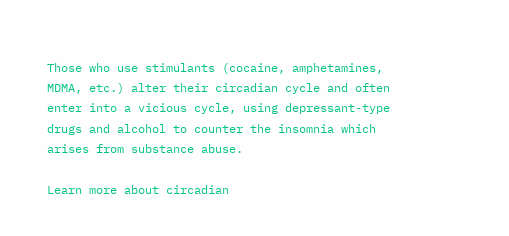Those who use stimulants (cocaine, amphetamines, MDMA, etc.) alter their circadian cycle and often enter into a vicious cycle, using depressant-type drugs and alcohol to counter the insomnia which arises from substance abuse.

Learn more about circadian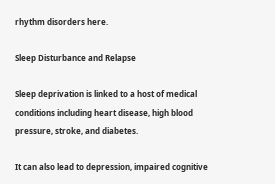rhythm disorders here.

Sleep Disturbance and Relapse

Sleep deprivation is linked to a host of medical conditions including heart disease, high blood pressure, stroke, and diabetes.

It can also lead to depression, impaired cognitive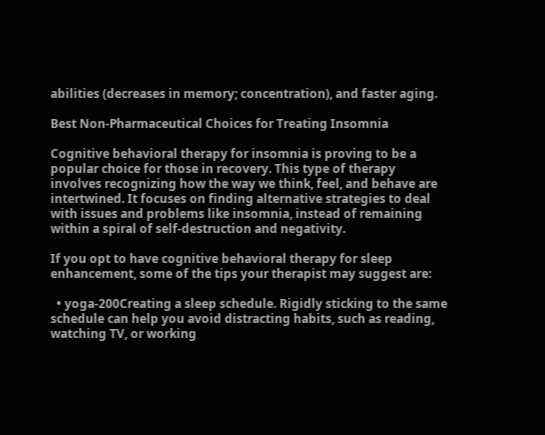abilities (decreases in memory; concentration), and faster aging.

Best Non-Pharmaceutical Choices for Treating Insomnia

Cognitive behavioral therapy for insomnia is proving to be a popular choice for those in recovery. This type of therapy involves recognizing how the way we think, feel, and behave are intertwined. It focuses on finding alternative strategies to deal with issues and problems like insomnia, instead of remaining within a spiral of self-destruction and negativity.

If you opt to have cognitive behavioral therapy for sleep enhancement, some of the tips your therapist may suggest are:

  • yoga-200Creating a sleep schedule. Rigidly sticking to the same schedule can help you avoid distracting habits, such as reading, watching TV, or working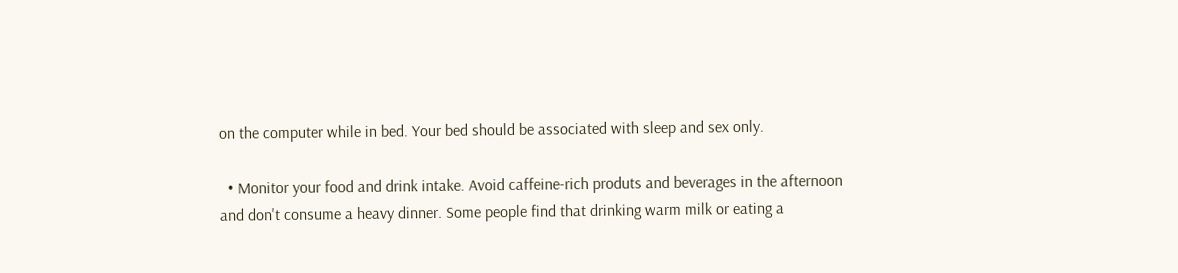on the computer while in bed. Your bed should be associated with sleep and sex only.

  • Monitor your food and drink intake. Avoid caffeine-rich produts and beverages in the afternoon and don't consume a heavy dinner. Some people find that drinking warm milk or eating a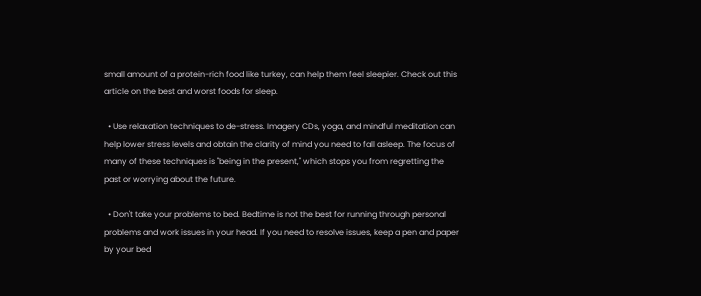small amount of a protein-rich food like turkey, can help them feel sleepier. Check out this article on the best and worst foods for sleep.

  • Use relaxation techniques to de-stress. Imagery CDs, yoga, and mindful meditation can help lower stress levels and obtain the clarity of mind you need to fall asleep. The focus of many of these techniques is "being in the present," which stops you from regretting the past or worrying about the future.

  • Don't take your problems to bed. Bedtime is not the best for running through personal problems and work issues in your head. If you need to resolve issues, keep a pen and paper by your bed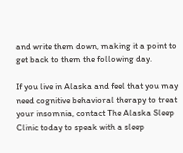and write them down, making it a point to get back to them the following day.

If you live in Alaska and feel that you may need cognitive behavioral therapy to treat your insomnia, contact The Alaska Sleep Clinic today to speak with a sleep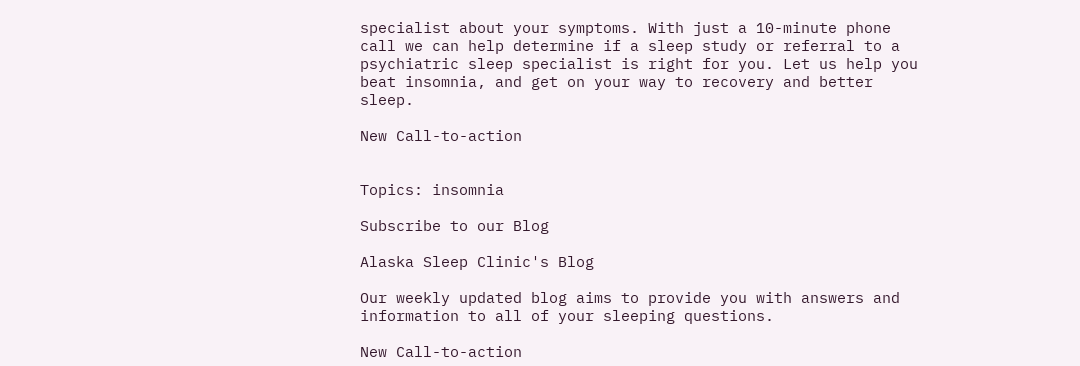specialist about your symptoms. With just a 10-minute phone call we can help determine if a sleep study or referral to a psychiatric sleep specialist is right for you. Let us help you beat insomnia, and get on your way to recovery and better sleep.

New Call-to-action


Topics: insomnia

Subscribe to our Blog

Alaska Sleep Clinic's Blog

Our weekly updated blog aims to provide you with answers and information to all of your sleeping questions.

New Call-to-action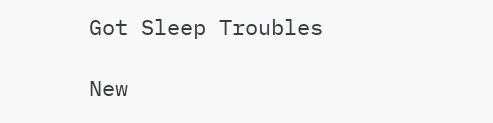Got Sleep Troubles

New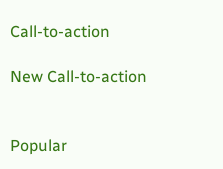Call-to-action

New Call-to-action


Popular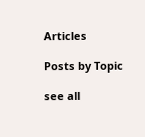Articles

Posts by Topic

see all